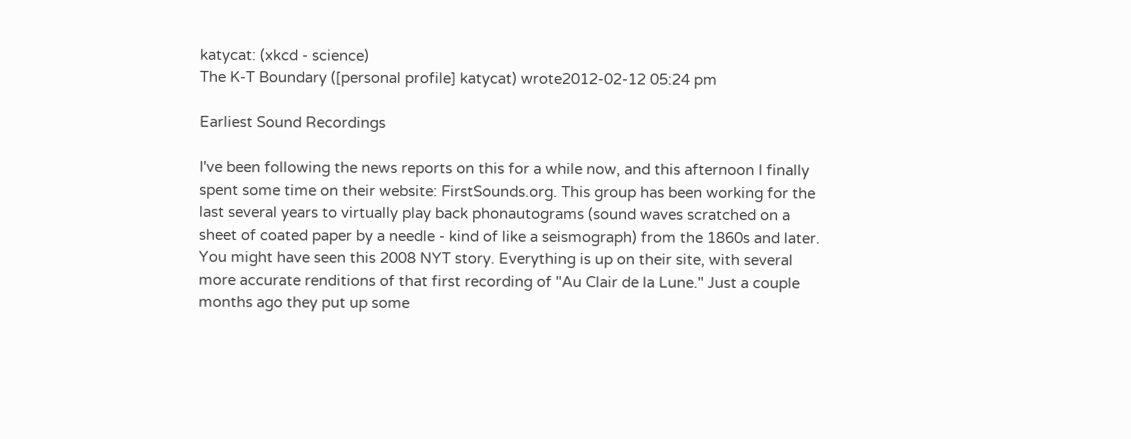katycat: (xkcd - science)
The K-T Boundary ([personal profile] katycat) wrote2012-02-12 05:24 pm

Earliest Sound Recordings

I've been following the news reports on this for a while now, and this afternoon I finally spent some time on their website: FirstSounds.org. This group has been working for the last several years to virtually play back phonautograms (sound waves scratched on a sheet of coated paper by a needle - kind of like a seismograph) from the 1860s and later. You might have seen this 2008 NYT story. Everything is up on their site, with several more accurate renditions of that first recording of "Au Clair de la Lune." Just a couple months ago they put up some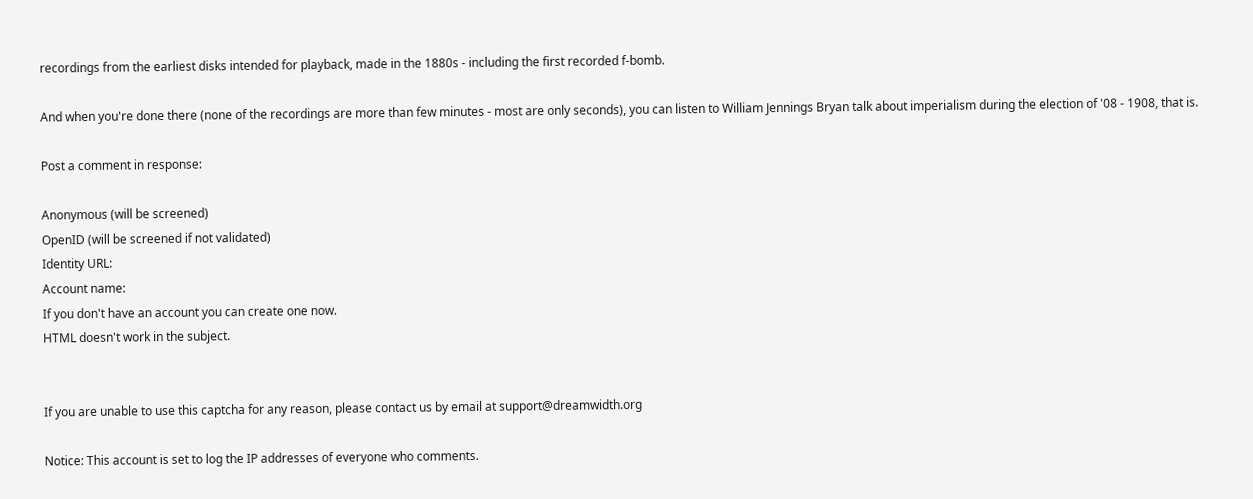recordings from the earliest disks intended for playback, made in the 1880s - including the first recorded f-bomb.

And when you're done there (none of the recordings are more than few minutes - most are only seconds), you can listen to William Jennings Bryan talk about imperialism during the election of '08 - 1908, that is.

Post a comment in response:

Anonymous (will be screened)
OpenID (will be screened if not validated)
Identity URL:
Account name:
If you don't have an account you can create one now.
HTML doesn't work in the subject.


If you are unable to use this captcha for any reason, please contact us by email at support@dreamwidth.org

Notice: This account is set to log the IP addresses of everyone who comments.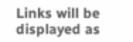Links will be displayed as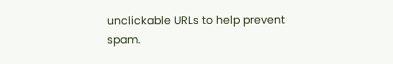unclickable URLs to help prevent spam.